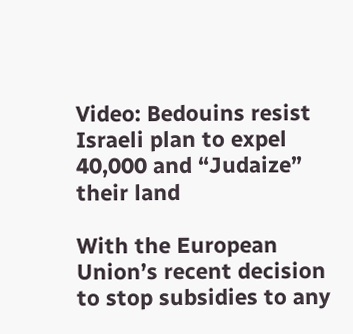Video: Bedouins resist Israeli plan to expel 40,000 and “Judaize” their land

With the European Union’s recent decision to stop subsidies to any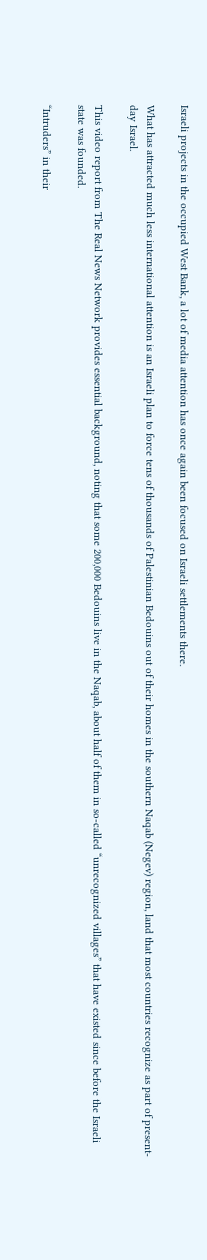Israeli projects in the occupied West Bank, a lot of media attention has once again been focused on Israeli settlements there.

What has attracted much less international attention is an Israeli plan to force tens of thousands of Palestinian Bedouins out of their homes in the southern Naqab (Negev) region, land that most countries recognize as part of present-day Israel.

This video report from The Real News Network provides essential background, noting that some 200,000 Bedouins live in the Naqab, about half of them in so-called “unrecognized villages” that have existed since before the Israeli state was founded.

“Intruders” in their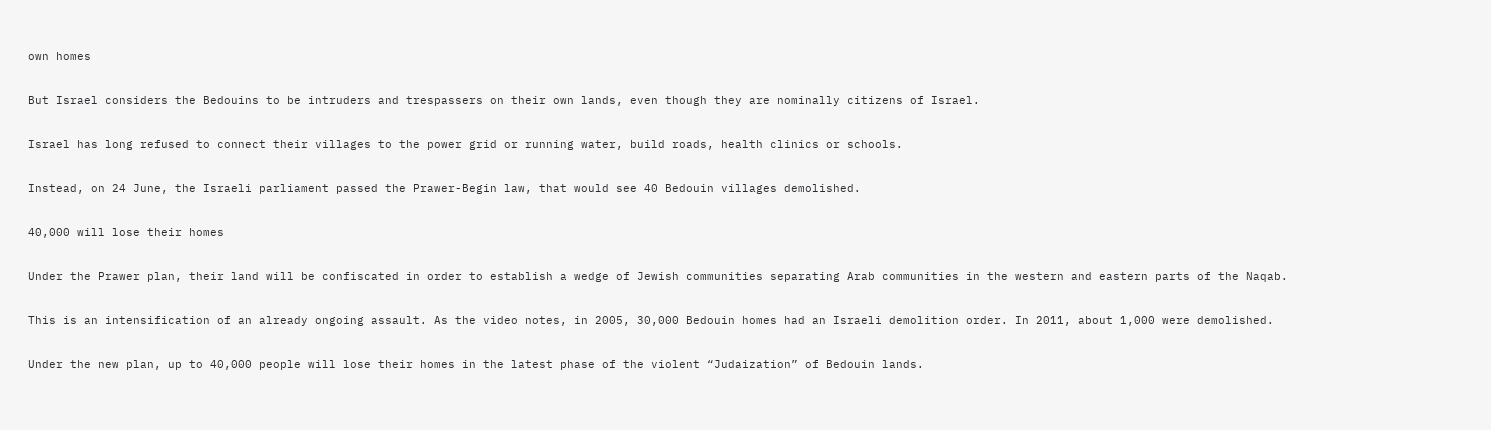own homes

But Israel considers the Bedouins to be intruders and trespassers on their own lands, even though they are nominally citizens of Israel.

Israel has long refused to connect their villages to the power grid or running water, build roads, health clinics or schools.

Instead, on 24 June, the Israeli parliament passed the Prawer-Begin law, that would see 40 Bedouin villages demolished.

40,000 will lose their homes

Under the Prawer plan, their land will be confiscated in order to establish a wedge of Jewish communities separating Arab communities in the western and eastern parts of the Naqab.

This is an intensification of an already ongoing assault. As the video notes, in 2005, 30,000 Bedouin homes had an Israeli demolition order. In 2011, about 1,000 were demolished.

Under the new plan, up to 40,000 people will lose their homes in the latest phase of the violent “Judaization” of Bedouin lands.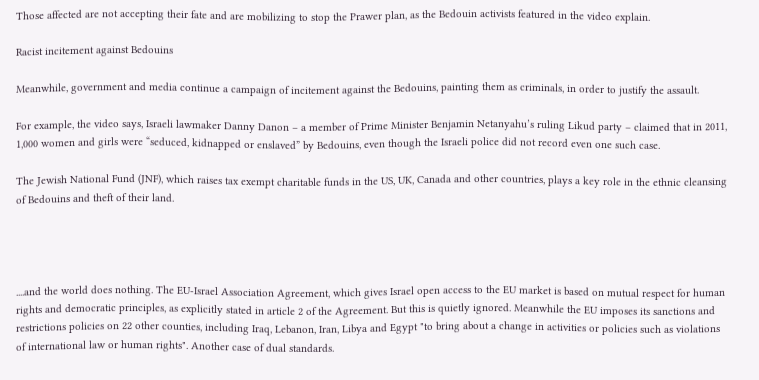Those affected are not accepting their fate and are mobilizing to stop the Prawer plan, as the Bedouin activists featured in the video explain.

Racist incitement against Bedouins

Meanwhile, government and media continue a campaign of incitement against the Bedouins, painting them as criminals, in order to justify the assault.

For example, the video says, Israeli lawmaker Danny Danon – a member of Prime Minister Benjamin Netanyahu’s ruling Likud party – claimed that in 2011, 1,000 women and girls were “seduced, kidnapped or enslaved” by Bedouins, even though the Israeli police did not record even one such case.

The Jewish National Fund (JNF), which raises tax exempt charitable funds in the US, UK, Canada and other countries, plays a key role in the ethnic cleansing of Bedouins and theft of their land.




....and the world does nothing. The EU-Israel Association Agreement, which gives Israel open access to the EU market is based on mutual respect for human rights and democratic principles, as explicitly stated in article 2 of the Agreement. But this is quietly ignored. Meanwhile the EU imposes its sanctions and restrictions policies on 22 other counties, including Iraq, Lebanon, Iran, Libya and Egypt "to bring about a change in activities or policies such as violations of international law or human rights". Another case of dual standards.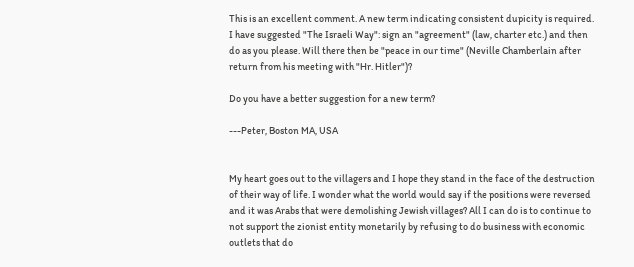This is an excellent comment. A new term indicating consistent dupicity is required.
I have suggested "The Israeli Way": sign an "agreement" (law, charter etc.) and then
do as you please. Will there then be "peace in our time" (Neville Chamberlain after
return from his meeting with "Hr. Hitler")?

Do you have a better suggestion for a new term?

---Peter, Boston MA, USA


My heart goes out to the villagers and I hope they stand in the face of the destruction of their way of life. I wonder what the world would say if the positions were reversed and it was Arabs that were demolishing Jewish villages? All I can do is to continue to not support the zionist entity monetarily by refusing to do business with economic outlets that do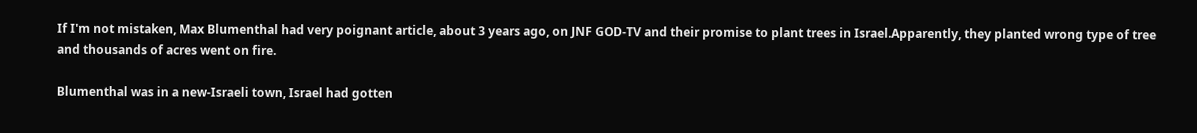If I'm not mistaken, Max Blumenthal had very poignant article, about 3 years ago, on JNF GOD-TV and their promise to plant trees in Israel.Apparently, they planted wrong type of tree and thousands of acres went on fire.

Blumenthal was in a new-Israeli town, Israel had gotten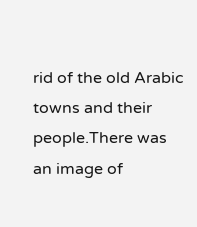rid of the old Arabic towns and their people.There was an image of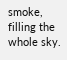smoke, filling the whole sky.